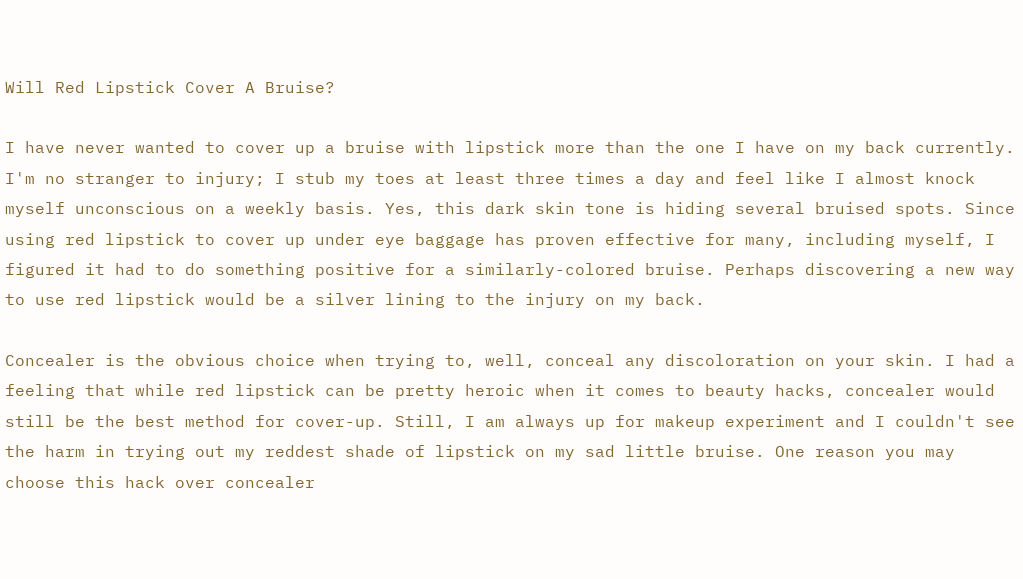Will Red Lipstick Cover A Bruise?

I have never wanted to cover up a bruise with lipstick more than the one I have on my back currently. I'm no stranger to injury; I stub my toes at least three times a day and feel like I almost knock myself unconscious on a weekly basis. Yes, this dark skin tone is hiding several bruised spots. Since using red lipstick to cover up under eye baggage has proven effective for many, including myself, I figured it had to do something positive for a similarly-colored bruise. Perhaps discovering a new way to use red lipstick would be a silver lining to the injury on my back.

Concealer is the obvious choice when trying to, well, conceal any discoloration on your skin. I had a feeling that while red lipstick can be pretty heroic when it comes to beauty hacks, concealer would still be the best method for cover-up. Still, I am always up for makeup experiment and I couldn't see the harm in trying out my reddest shade of lipstick on my sad little bruise. One reason you may choose this hack over concealer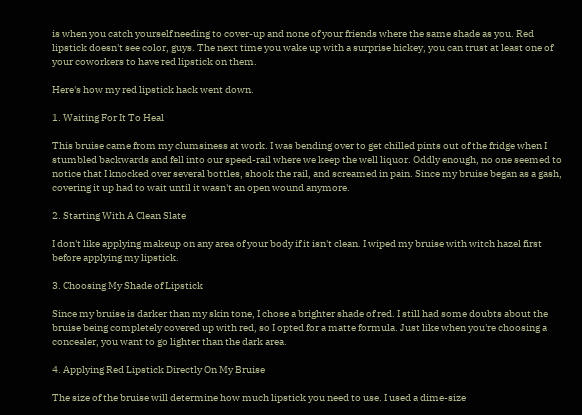is when you catch yourself needing to cover-up and none of your friends where the same shade as you. Red lipstick doesn't see color, guys. The next time you wake up with a surprise hickey, you can trust at least one of your coworkers to have red lipstick on them.

Here's how my red lipstick hack went down.

1. Waiting For It To Heal

This bruise came from my clumsiness at work. I was bending over to get chilled pints out of the fridge when I stumbled backwards and fell into our speed-rail where we keep the well liquor. Oddly enough, no one seemed to notice that I knocked over several bottles, shook the rail, and screamed in pain. Since my bruise began as a gash, covering it up had to wait until it wasn't an open wound anymore.

2. Starting With A Clean Slate

I don't like applying makeup on any area of your body if it isn't clean. I wiped my bruise with witch hazel first before applying my lipstick.

3. Choosing My Shade of Lipstick

Since my bruise is darker than my skin tone, I chose a brighter shade of red. I still had some doubts about the bruise being completely covered up with red, so I opted for a matte formula. Just like when you're choosing a concealer, you want to go lighter than the dark area.

4. Applying Red Lipstick Directly On My Bruise

The size of the bruise will determine how much lipstick you need to use. I used a dime-size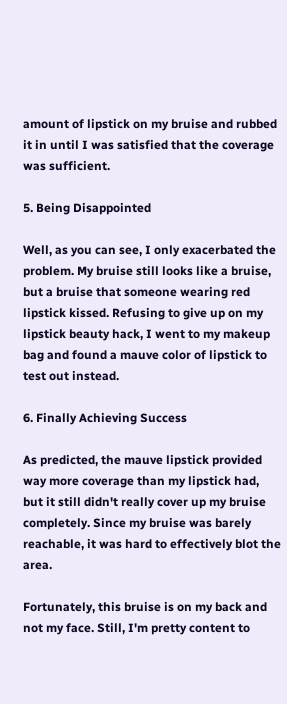amount of lipstick on my bruise and rubbed it in until I was satisfied that the coverage was sufficient.

5. Being Disappointed

Well, as you can see, I only exacerbated the problem. My bruise still looks like a bruise, but a bruise that someone wearing red lipstick kissed. Refusing to give up on my lipstick beauty hack, I went to my makeup bag and found a mauve color of lipstick to test out instead.

6. Finally Achieving Success

As predicted, the mauve lipstick provided way more coverage than my lipstick had, but it still didn't really cover up my bruise completely. Since my bruise was barely reachable, it was hard to effectively blot the area.

Fortunately, this bruise is on my back and not my face. Still, I'm pretty content to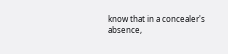know that in a concealer's absence,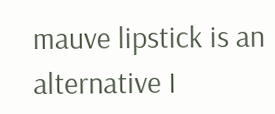mauve lipstick is an alternative I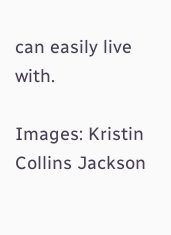can easily live with.

Images: Kristin Collins Jackson